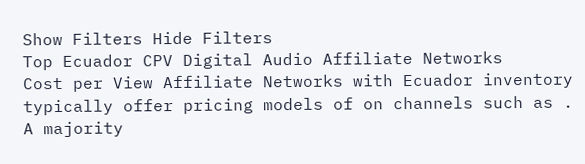Show Filters Hide Filters
Top Ecuador CPV Digital Audio Affiliate Networks
Cost per View Affiliate Networks with Ecuador inventory typically offer pricing models of on channels such as . A majority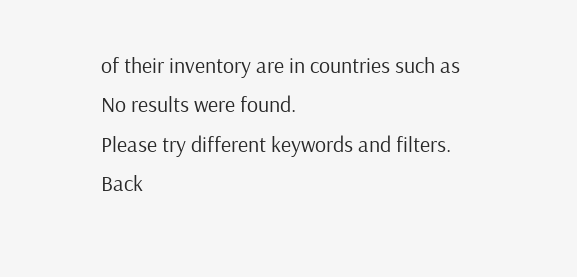of their inventory are in countries such as
No results were found.
Please try different keywords and filters.
Back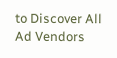to Discover All Ad Vendors